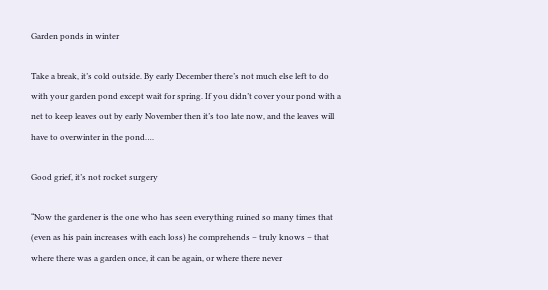Garden ponds in winter

Take a break, it’s cold outside. By early December there’s not much else left to do with your garden pond except wait for spring. If you didn’t cover your pond with a net to keep leaves out by early November then it’s too late now, and the leaves will have to overwinter in the pond….

Good grief, it’s not rocket surgery

“Now the gardener is the one who has seen everything ruined so many times that (even as his pain increases with each loss) he comprehends – truly knows – that where there was a garden once, it can be again, or where there never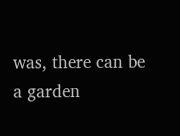was, there can be a garden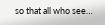so that all who see…